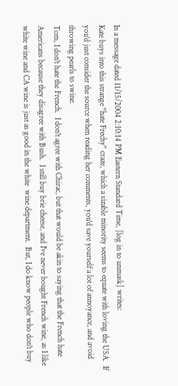In a message dated 11/15/2004 2:10:14 PM Eastern Standard Time, [log in to unmask] writes:
Kate buys into this strange "hate Frechy" craze, which a sizable minority seems to equate with loving the USA.  If you'd just consider the source when reading her comments, you'd save yourself a lot of annoyance, and avoid throwing pearls to swine.
Tom, I don't hate the French.  I don't agree with Chirac, but that would be akin to saying that the French hate Americans because they disagree with Bush.  I still buy brie cheese, and I've never bought French wine, as I like white wine and CA wine is just as good in the white  wine department.  But, I do know people who don't buy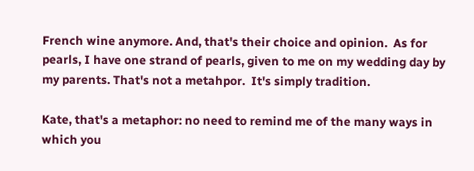French wine anymore. And, that's their choice and opinion.  As for pearls, I have one strand of pearls, given to me on my wedding day by my parents. That's not a metahpor.  It's simply tradition.

Kate, that's a metaphor: no need to remind me of the many ways in which you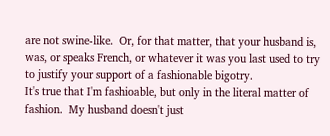are not swine-like.  Or, for that matter, that your husband is, was, or speaks French, or whatever it was you last used to try to justify your support of a fashionable bigotry.
It's true that I'm fashioable, but only in the literal matter of fashion.  My husband doesn't just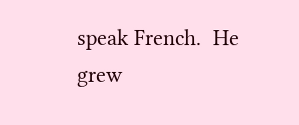speak French.  He grew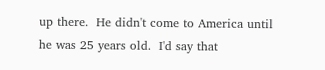up there.  He didn't come to America until he was 25 years old.  I'd say that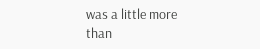was a little more than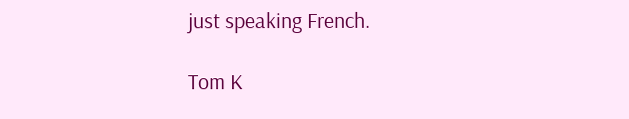just speaking French.

Tom K